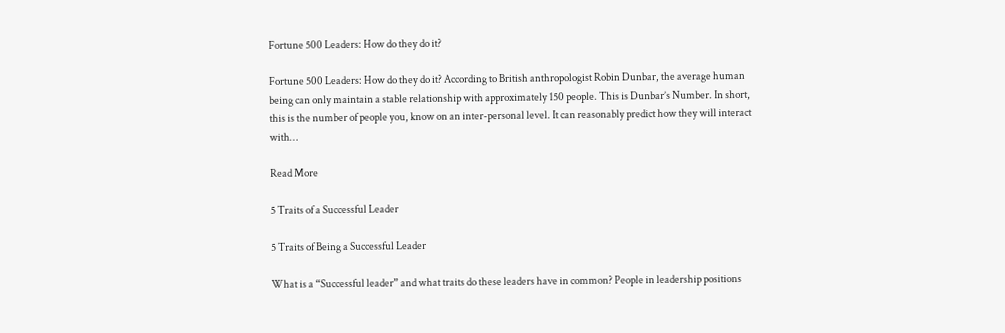Fortune 500 Leaders: How do they do it?

Fortune 500 Leaders: How do they do it? According to British anthropologist Robin Dunbar, the average human being can only maintain a stable relationship with approximately 150 people. This is Dunbar’s Number. In short, this is the number of people you, know on an inter-personal level. It can reasonably predict how they will interact with…

Read More

5 Traits of a Successful Leader

5 Traits of Being a Successful Leader

What is a “Successful leader” and what traits do these leaders have in common? People in leadership positions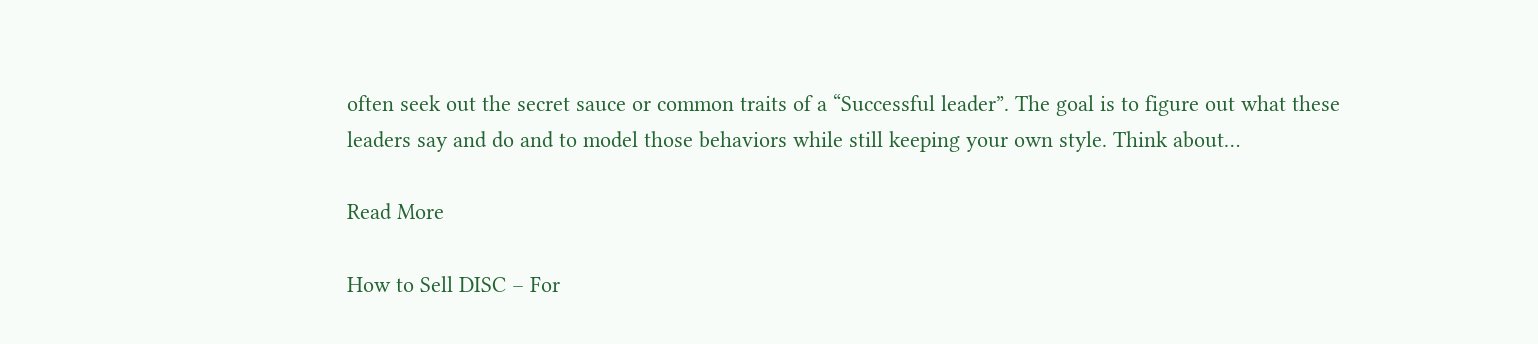often seek out the secret sauce or common traits of a “Successful leader”. The goal is to figure out what these leaders say and do and to model those behaviors while still keeping your own style. Think about…

Read More

How to Sell DISC – For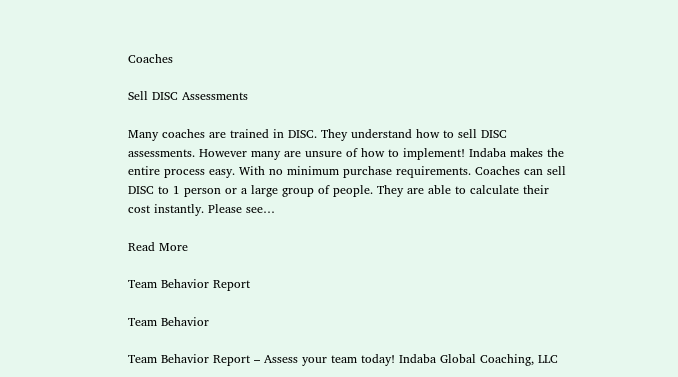Coaches

Sell DISC Assessments

Many coaches are trained in DISC. They understand how to sell DISC assessments. However many are unsure of how to implement! Indaba makes the entire process easy. With no minimum purchase requirements. Coaches can sell DISC to 1 person or a large group of people. They are able to calculate their cost instantly. Please see…

Read More

Team Behavior Report

Team Behavior

Team Behavior Report – Assess your team today! Indaba Global Coaching, LLC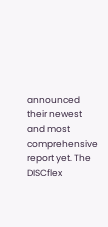announced their newest and most comprehensive report yet. The DISCflex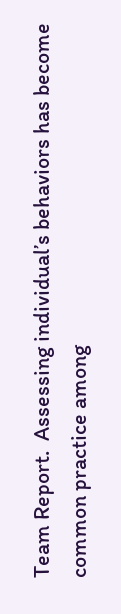Team Report.  Assessing individual’s behaviors has become common practice among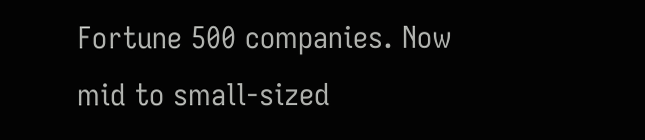Fortune 500 companies. Now mid to small-sized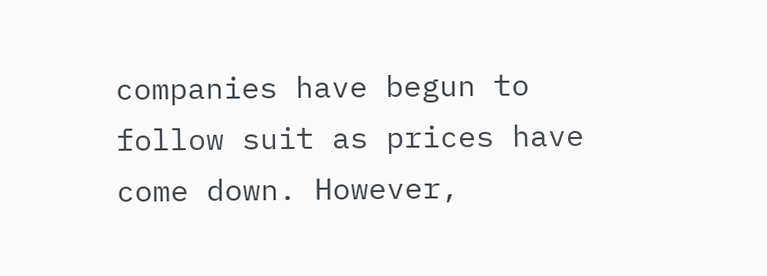companies have begun to follow suit as prices have come down. However,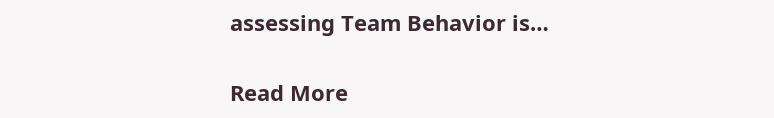assessing Team Behavior is…

Read More